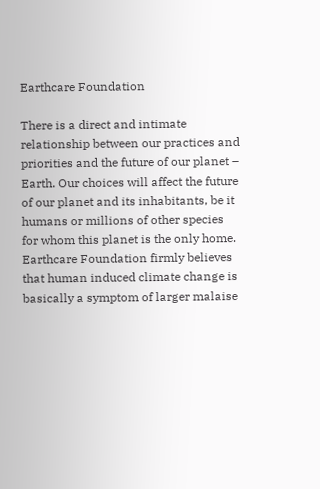Earthcare Foundation

There is a direct and intimate relationship between our practices and priorities and the future of our planet – Earth. Our choices will affect the future of our planet and its inhabitants, be it humans or millions of other species for whom this planet is the only home. Earthcare Foundation firmly believes that human induced climate change is basically a symptom of larger malaise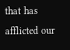that has afflicted our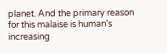planet. And the primary reason for this malaise is human’s increasing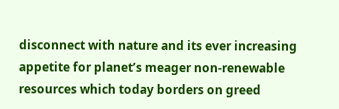disconnect with nature and its ever increasing appetite for planet’s meager non-renewable resources which today borders on greed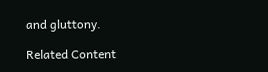and gluttony.

Related Content